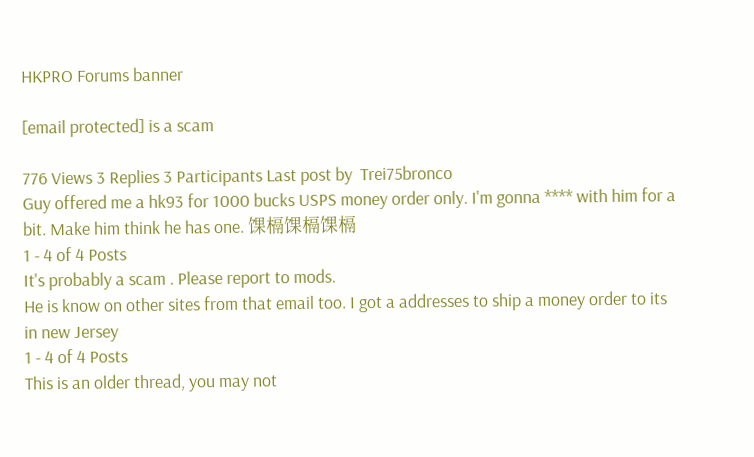HKPRO Forums banner

[email protected] is a scam

776 Views 3 Replies 3 Participants Last post by  Trei75bronco
Guy offered me a hk93 for 1000 bucks USPS money order only. I'm gonna **** with him for a bit. Make him think he has one. 馃槅馃槅馃槅
1 - 4 of 4 Posts
It's probably a scam . Please report to mods.
He is know on other sites from that email too. I got a addresses to ship a money order to its in new Jersey
1 - 4 of 4 Posts
This is an older thread, you may not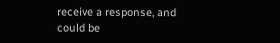receive a response, and could be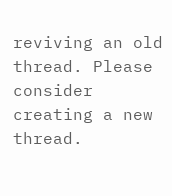reviving an old thread. Please consider creating a new thread.